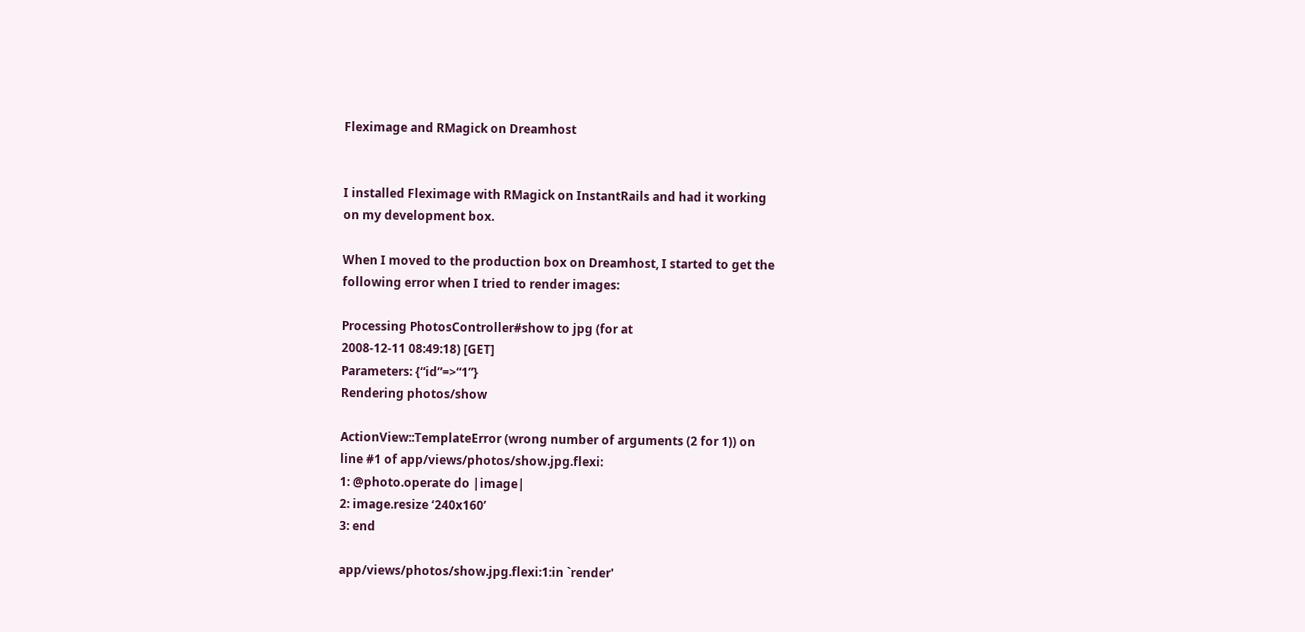Fleximage and RMagick on Dreamhost


I installed Fleximage with RMagick on InstantRails and had it working
on my development box.

When I moved to the production box on Dreamhost, I started to get the
following error when I tried to render images:

Processing PhotosController#show to jpg (for at
2008-12-11 08:49:18) [GET]
Parameters: {“id”=>“1”}
Rendering photos/show

ActionView::TemplateError (wrong number of arguments (2 for 1)) on
line #1 of app/views/photos/show.jpg.flexi:
1: @photo.operate do |image|
2: image.resize ‘240x160’
3: end

app/views/photos/show.jpg.flexi:1:in `render'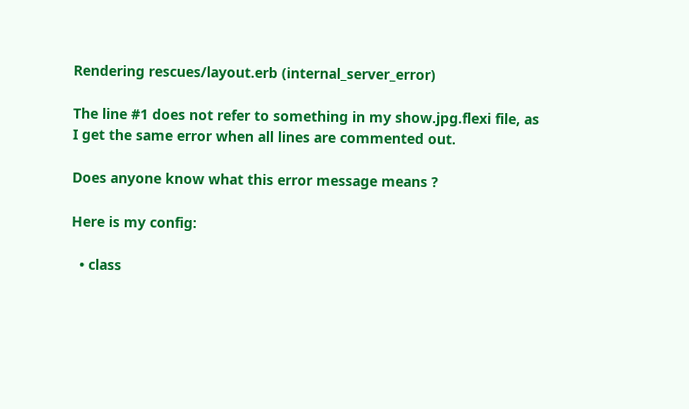Rendering rescues/layout.erb (internal_server_error)

The line #1 does not refer to something in my show.jpg.flexi file, as
I get the same error when all lines are commented out.

Does anyone know what this error message means ?

Here is my config:

  • class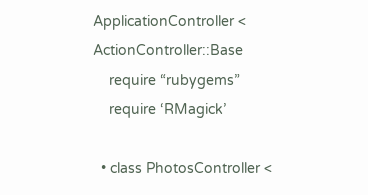ApplicationController < ActionController::Base
    require “rubygems”
    require ‘RMagick’

  • class PhotosController <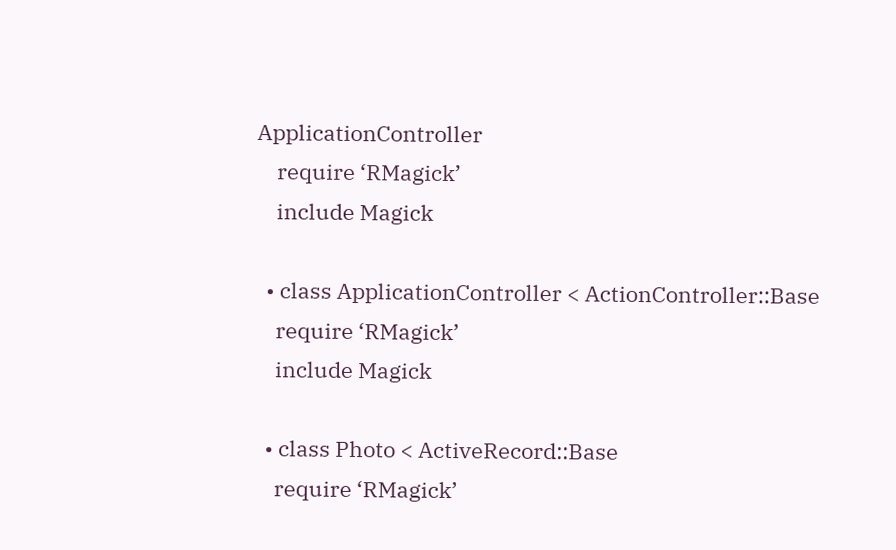ApplicationController
    require ‘RMagick’
    include Magick

  • class ApplicationController < ActionController::Base
    require ‘RMagick’
    include Magick

  • class Photo < ActiveRecord::Base
    require ‘RMagick’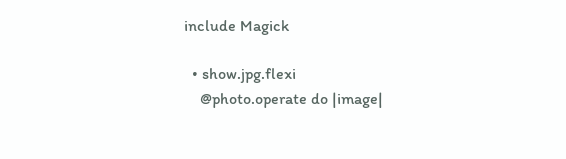include Magick

  • show.jpg.flexi
    @photo.operate do |image|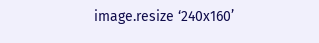image.resize ‘240x160’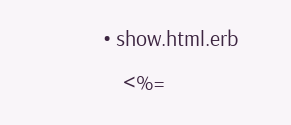• show.html.erb
    <%=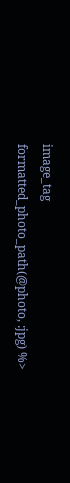image_tag formatted_photo_path(@photo, :jpg) %>